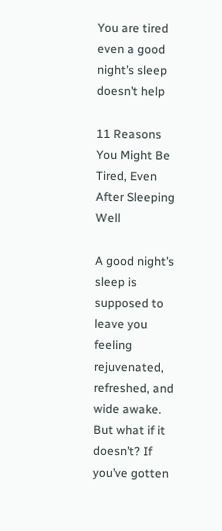You are tired even a good night’s sleep doesn’t help

11 Reasons You Might Be Tired, Even After Sleeping Well

A good night’s sleep is supposed to leave you feeling rejuvenated, refreshed, and wide awake. But what if it doesn’t? If you’ve gotten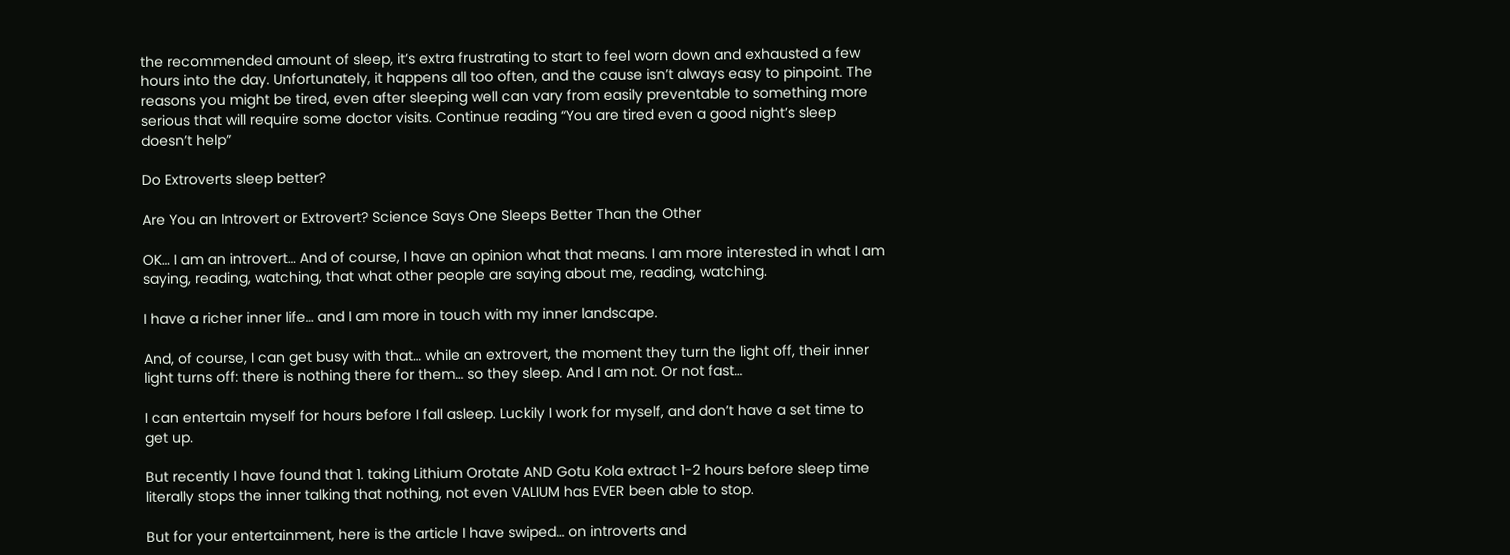the recommended amount of sleep, it’s extra frustrating to start to feel worn down and exhausted a few hours into the day. Unfortunately, it happens all too often, and the cause isn’t always easy to pinpoint. The reasons you might be tired, even after sleeping well can vary from easily preventable to something more serious that will require some doctor visits. Continue reading “You are tired even a good night’s sleep doesn’t help”

Do Extroverts sleep better?

Are You an Introvert or Extrovert? Science Says One Sleeps Better Than the Other

OK… I am an introvert… And of course, I have an opinion what that means. I am more interested in what I am saying, reading, watching, that what other people are saying about me, reading, watching.

I have a richer inner life… and I am more in touch with my inner landscape.

And, of course, I can get busy with that… while an extrovert, the moment they turn the light off, their inner light turns off: there is nothing there for them… so they sleep. And I am not. Or not fast…

I can entertain myself for hours before I fall asleep. Luckily I work for myself, and don’t have a set time to get up.

But recently I have found that 1. taking Lithium Orotate AND Gotu Kola extract 1-2 hours before sleep time literally stops the inner talking that nothing, not even VALIUM has EVER been able to stop.

But for your entertainment, here is the article I have swiped… on introverts and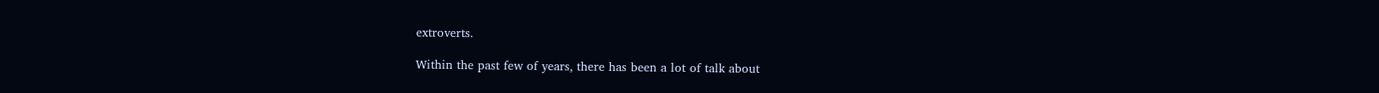extroverts.

Within the past few of years, there has been a lot of talk about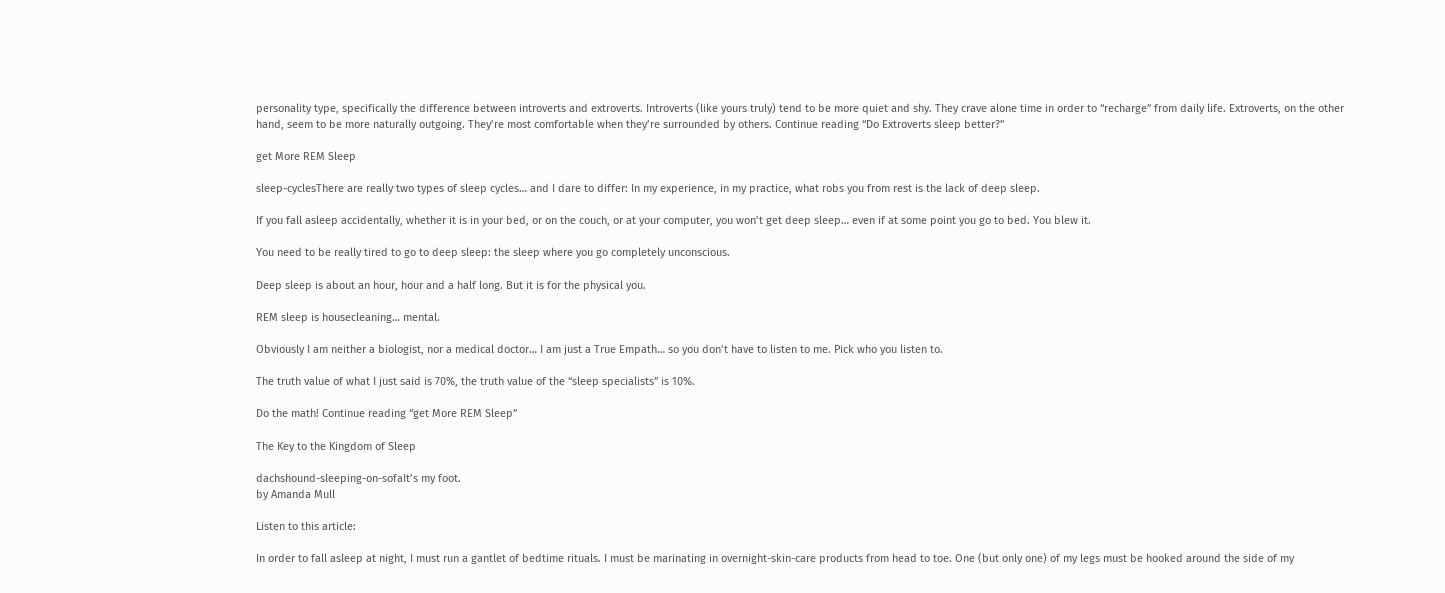personality type, specifically the difference between introverts and extroverts. Introverts (like yours truly) tend to be more quiet and shy. They crave alone time in order to “recharge” from daily life. Extroverts, on the other hand, seem to be more naturally outgoing. They’re most comfortable when they’re surrounded by others. Continue reading “Do Extroverts sleep better?”

get More REM Sleep

sleep-cyclesThere are really two types of sleep cycles… and I dare to differ: In my experience, in my practice, what robs you from rest is the lack of deep sleep.

If you fall asleep accidentally, whether it is in your bed, or on the couch, or at your computer, you won’t get deep sleep… even if at some point you go to bed. You blew it.

You need to be really tired to go to deep sleep: the sleep where you go completely unconscious.

Deep sleep is about an hour, hour and a half long. But it is for the physical you.

REM sleep is housecleaning… mental.

Obviously I am neither a biologist, nor a medical doctor… I am just a True Empath… so you don’t have to listen to me. Pick who you listen to.

The truth value of what I just said is 70%, the truth value of the “sleep specialists” is 10%.

Do the math! Continue reading “get More REM Sleep”

The Key to the Kingdom of Sleep

dachshound-sleeping-on-sofaIt’s my foot.
by Amanda Mull

Listen to this article:

In order to fall asleep at night, I must run a gantlet of bedtime rituals. I must be marinating in overnight-skin-care products from head to toe. One (but only one) of my legs must be hooked around the side of my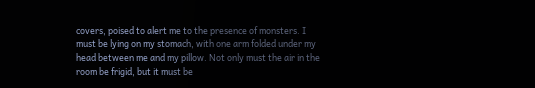covers, poised to alert me to the presence of monsters. I must be lying on my stomach, with one arm folded under my head between me and my pillow. Not only must the air in the room be frigid, but it must be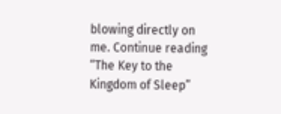blowing directly on me. Continue reading “The Key to the Kingdom of Sleep”